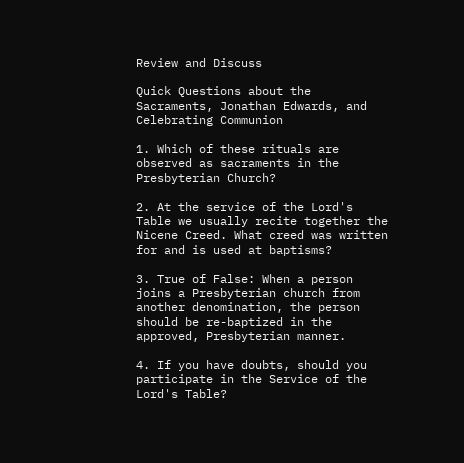Review and Discuss

Quick Questions about the Sacraments, Jonathan Edwards, and Celebrating Communion

1. Which of these rituals are observed as sacraments in the Presbyterian Church?

2. At the service of the Lord's Table we usually recite together the Nicene Creed. What creed was written for and is used at baptisms?

3. True of False: When a person joins a Presbyterian church from another denomination, the person should be re-baptized in the approved, Presbyterian manner.

4. If you have doubts, should you participate in the Service of the Lord's Table?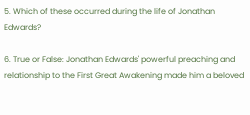5. Which of these occurred during the life of Jonathan Edwards?

6. True or False: Jonathan Edwards' powerful preaching and relationship to the First Great Awakening made him a beloved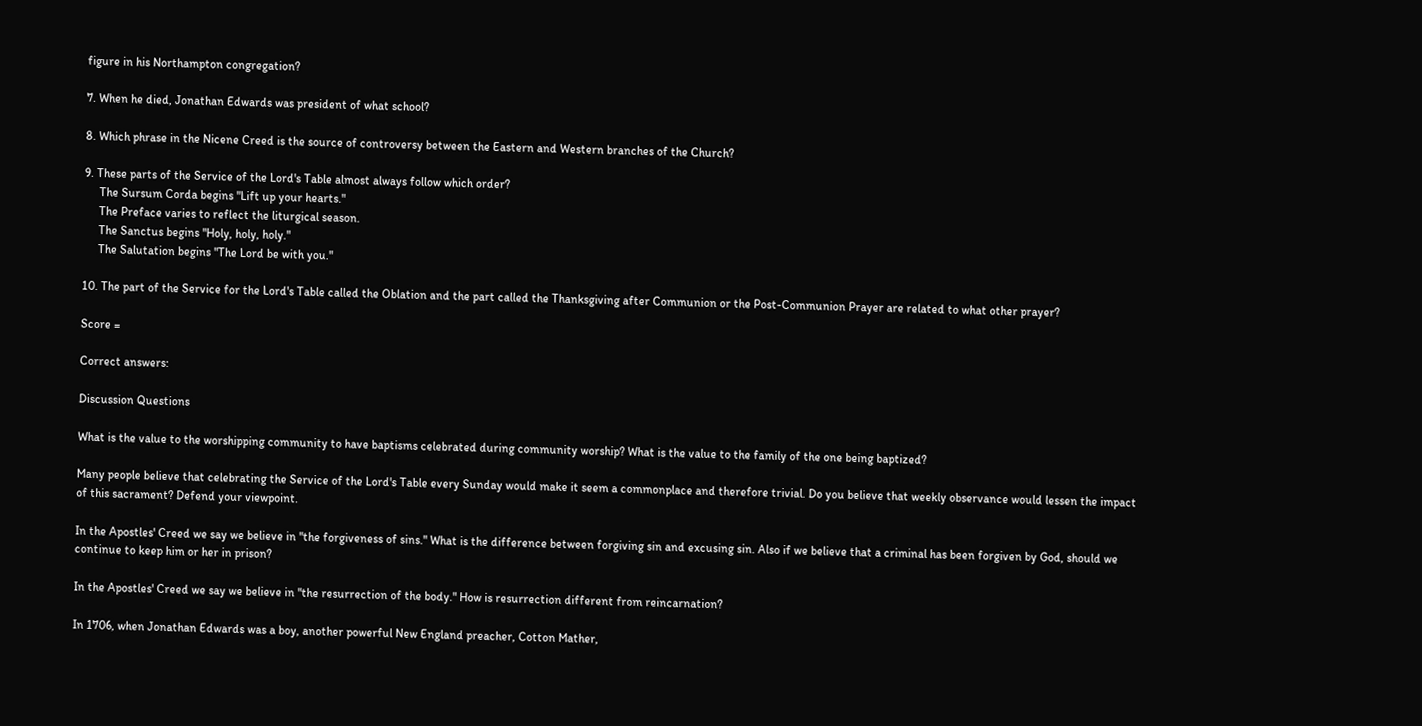figure in his Northampton congregation?

7. When he died, Jonathan Edwards was president of what school?

8. Which phrase in the Nicene Creed is the source of controversy between the Eastern and Western branches of the Church?

9. These parts of the Service of the Lord's Table almost always follow which order?
     The Sursum Corda begins "Lift up your hearts."
     The Preface varies to reflect the liturgical season.
     The Sanctus begins "Holy, holy, holy."
     The Salutation begins "The Lord be with you."

10. The part of the Service for the Lord's Table called the Oblation and the part called the Thanksgiving after Communion or the Post-Communion Prayer are related to what other prayer?

Score =

Correct answers:

Discussion Questions

What is the value to the worshipping community to have baptisms celebrated during community worship? What is the value to the family of the one being baptized?

Many people believe that celebrating the Service of the Lord's Table every Sunday would make it seem a commonplace and therefore trivial. Do you believe that weekly observance would lessen the impact of this sacrament? Defend your viewpoint.

In the Apostles' Creed we say we believe in "the forgiveness of sins." What is the difference between forgiving sin and excusing sin. Also if we believe that a criminal has been forgiven by God, should we continue to keep him or her in prison?

In the Apostles' Creed we say we believe in "the resurrection of the body." How is resurrection different from reincarnation?

In 1706, when Jonathan Edwards was a boy, another powerful New England preacher, Cotton Mather,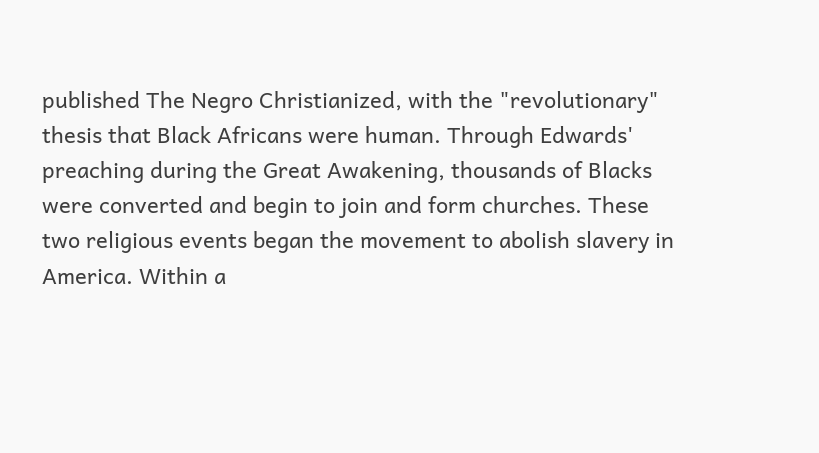published The Negro Christianized, with the "revolutionary" thesis that Black Africans were human. Through Edwards' preaching during the Great Awakening, thousands of Blacks were converted and begin to join and form churches. These two religious events began the movement to abolish slavery in America. Within a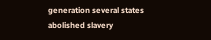generation several states abolished slavery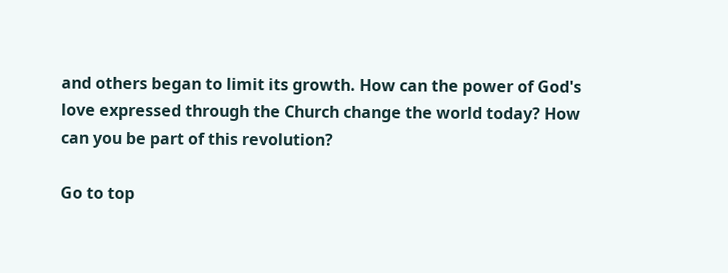and others began to limit its growth. How can the power of God's love expressed through the Church change the world today? How can you be part of this revolution?

Go to top